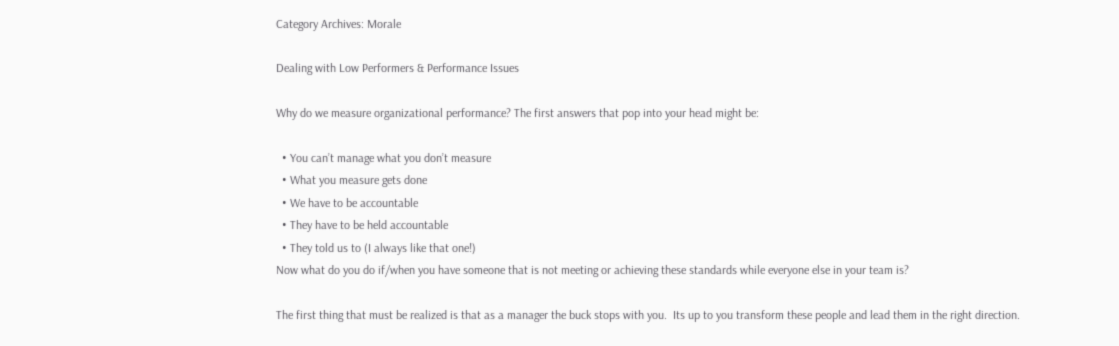Category Archives: Morale

Dealing with Low Performers & Performance Issues

Why do we measure organizational performance? The first answers that pop into your head might be:

  • You can’t manage what you don’t measure
  • What you measure gets done
  • We have to be accountable
  • They have to be held accountable
  • They told us to (I always like that one!)
Now what do you do if/when you have someone that is not meeting or achieving these standards while everyone else in your team is?

The first thing that must be realized is that as a manager the buck stops with you.  Its up to you transform these people and lead them in the right direction.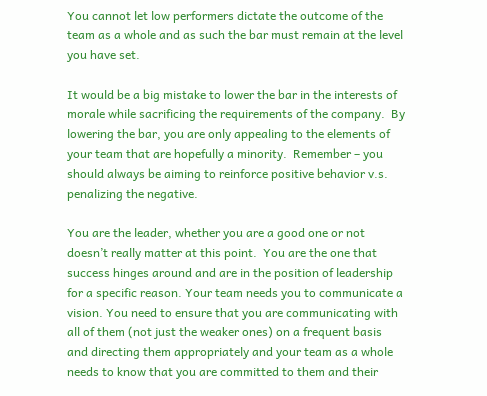You cannot let low performers dictate the outcome of the team as a whole and as such the bar must remain at the level you have set.

It would be a big mistake to lower the bar in the interests of morale while sacrificing the requirements of the company.  By lowering the bar, you are only appealing to the elements of your team that are hopefully a minority.  Remember – you should always be aiming to reinforce positive behavior v.s. penalizing the negative.

You are the leader, whether you are a good one or not doesn’t really matter at this point.  You are the one that success hinges around and are in the position of leadership for a specific reason. Your team needs you to communicate a vision. You need to ensure that you are communicating with all of them (not just the weaker ones) on a frequent basis and directing them appropriately and your team as a whole needs to know that you are committed to them and their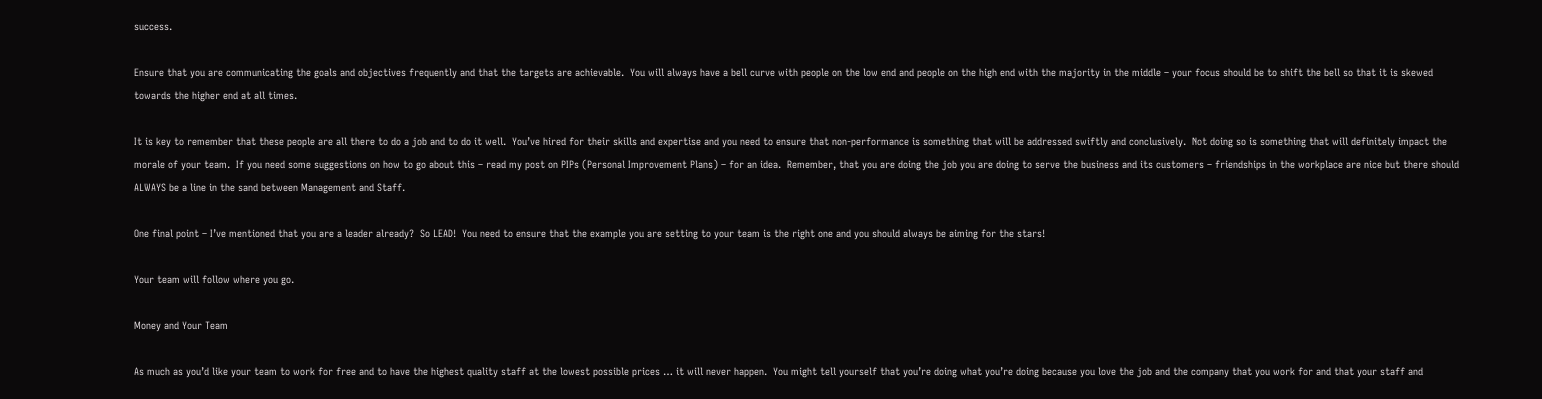success.

Ensure that you are communicating the goals and objectives frequently and that the targets are achievable.  You will always have a bell curve with people on the low end and people on the high end with the majority in the middle – your focus should be to shift the bell so that it is skewed towards the higher end at all times.

It is key to remember that these people are all there to do a job and to do it well.  You’ve hired for their skills and expertise and you need to ensure that non-performance is something that will be addressed swiftly and conclusively.  Not doing so is something that will definitely impact the morale of your team.  If you need some suggestions on how to go about this – read my post on PIPs (Personal Improvement Plans) – for an idea.  Remember, that you are doing the job you are doing to serve the business and its customers – friendships in the workplace are nice but there should ALWAYS be a line in the sand between Management and Staff.

One final point – I’ve mentioned that you are a leader already?  So LEAD!  You need to ensure that the example you are setting to your team is the right one and you should always be aiming for the stars!

Your team will follow where you go.

Money and Your Team

As much as you’d like your team to work for free and to have the highest quality staff at the lowest possible prices … it will never happen.  You might tell yourself that you’re doing what you’re doing because you love the job and the company that you work for and that your staff and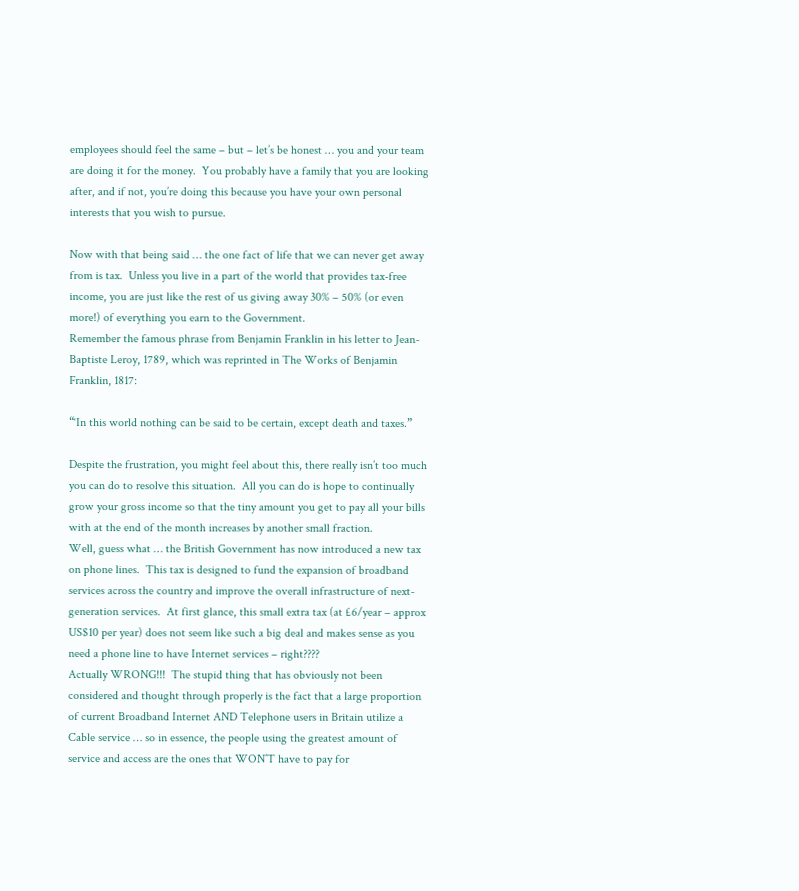employees should feel the same – but – let’s be honest … you and your team are doing it for the money.  You probably have a family that you are looking after, and if not, you’re doing this because you have your own personal interests that you wish to pursue.

Now with that being said … the one fact of life that we can never get away from is tax.  Unless you live in a part of the world that provides tax-free income, you are just like the rest of us giving away 30% – 50% (or even more!) of everything you earn to the Government.
Remember the famous phrase from Benjamin Franklin in his letter to Jean-Baptiste Leroy, 1789, which was reprinted in The Works of Benjamin Franklin, 1817:

“‘In this world nothing can be said to be certain, except death and taxes.”

Despite the frustration, you might feel about this, there really isn’t too much you can do to resolve this situation.  All you can do is hope to continually grow your gross income so that the tiny amount you get to pay all your bills with at the end of the month increases by another small fraction.
Well, guess what … the British Government has now introduced a new tax on phone lines.  This tax is designed to fund the expansion of broadband services across the country and improve the overall infrastructure of next-generation services.  At first glance, this small extra tax (at £6/year – approx US$10 per year) does not seem like such a big deal and makes sense as you need a phone line to have Internet services – right????
Actually WRONG!!!  The stupid thing that has obviously not been considered and thought through properly is the fact that a large proportion of current Broadband Internet AND Telephone users in Britain utilize a Cable service … so in essence, the people using the greatest amount of service and access are the ones that WON’T have to pay for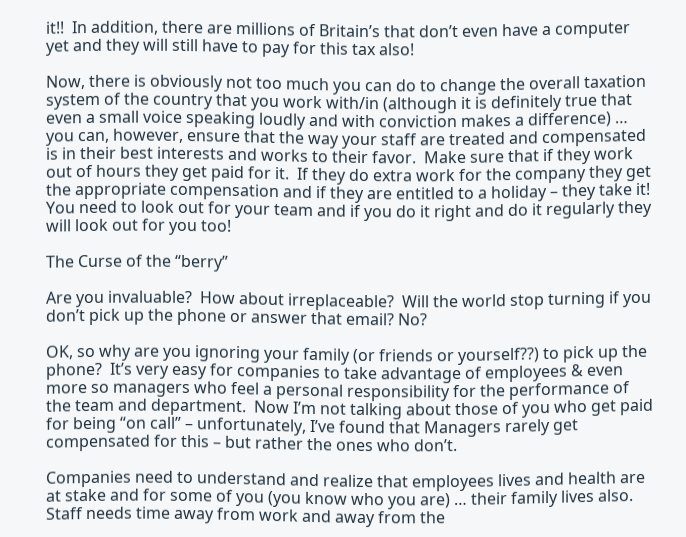it!!  In addition, there are millions of Britain’s that don’t even have a computer yet and they will still have to pay for this tax also!

Now, there is obviously not too much you can do to change the overall taxation system of the country that you work with/in (although it is definitely true that even a small voice speaking loudly and with conviction makes a difference) … you can, however, ensure that the way your staff are treated and compensated is in their best interests and works to their favor.  Make sure that if they work out of hours they get paid for it.  If they do extra work for the company they get the appropriate compensation and if they are entitled to a holiday – they take it!  You need to look out for your team and if you do it right and do it regularly they will look out for you too!

The Curse of the “berry”

Are you invaluable?  How about irreplaceable?  Will the world stop turning if you don’t pick up the phone or answer that email? No?

OK, so why are you ignoring your family (or friends or yourself??) to pick up the phone?  It’s very easy for companies to take advantage of employees & even more so managers who feel a personal responsibility for the performance of the team and department.  Now I’m not talking about those of you who get paid for being “on call” – unfortunately, I’ve found that Managers rarely get compensated for this – but rather the ones who don’t.

Companies need to understand and realize that employees lives and health are at stake and for some of you (you know who you are) … their family lives also.  Staff needs time away from work and away from the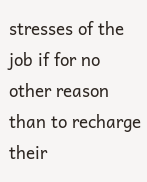stresses of the job if for no other reason than to recharge their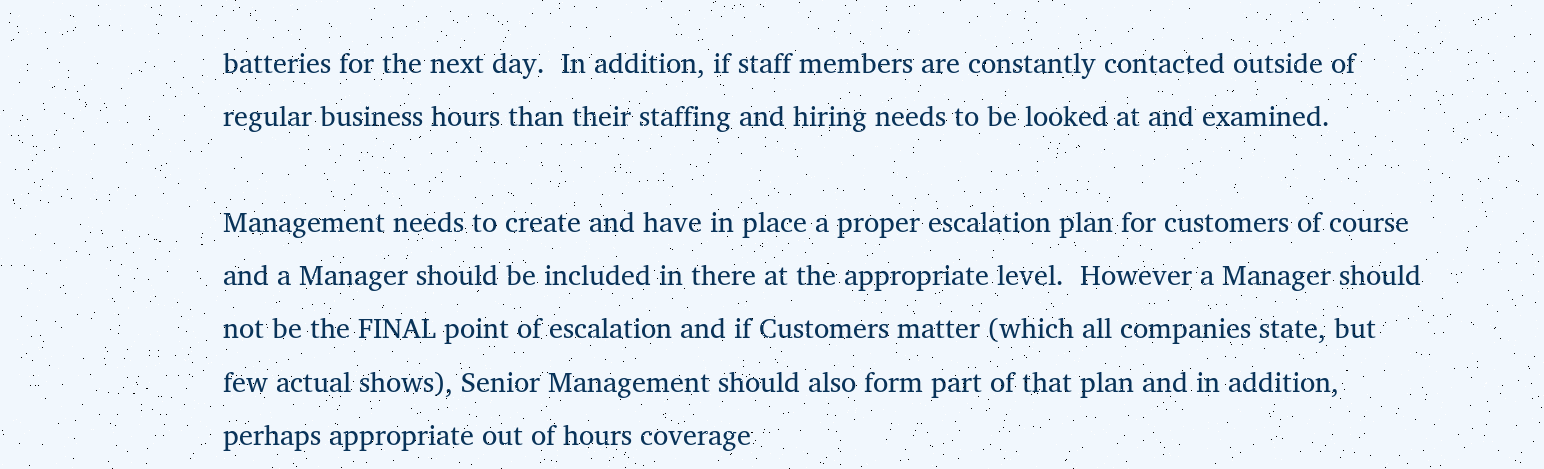batteries for the next day.  In addition, if staff members are constantly contacted outside of regular business hours than their staffing and hiring needs to be looked at and examined.

Management needs to create and have in place a proper escalation plan for customers of course and a Manager should be included in there at the appropriate level.  However a Manager should not be the FINAL point of escalation and if Customers matter (which all companies state, but few actual shows), Senior Management should also form part of that plan and in addition, perhaps appropriate out of hours coverage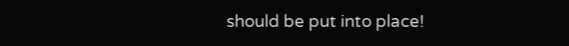should be put into place!